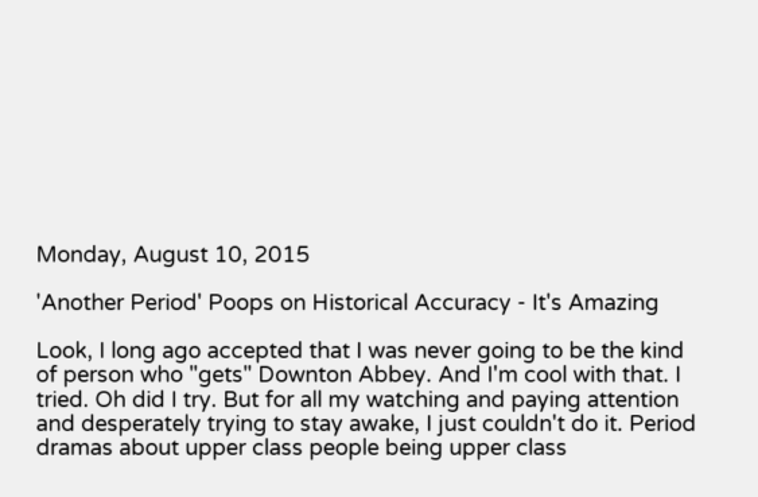Monday, August 10, 2015

'Another Period' Poops on Historical Accuracy - It's Amazing

Look, I long ago accepted that I was never going to be the kind of person who "gets" Downton Abbey. And I'm cool with that. I tried. Oh did I try. But for all my watching and paying attention and desperately trying to stay awake, I just couldn't do it. Period dramas about upper class people being upper class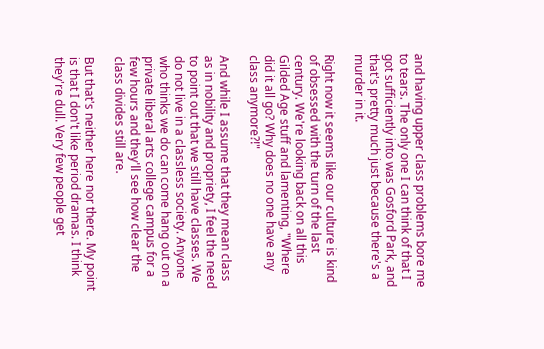and having upper class problems bore me to tears. The only one I can think of that I got sufficiently into was Gosford Park, and that's pretty much just because there's a murder in it.

Right now it seems like our culture is kind of obsessed with the turn of the last century. We're looking back on all this Gilded Age stuff and lamenting, "Where did it all go? Why does no one have any class anymore?!"

And while I assume that they mean class as in nobility and propriety, I feel the need to point out that we still have classes. We do not live in a classless society. Anyone who thinks we do can come hang out on a private liberal arts college campus for a few hours and they'll see how clear the class divides still are.

But that's neither here nor there. My point is that I don't like period dramas. I think they're dull. Very few people get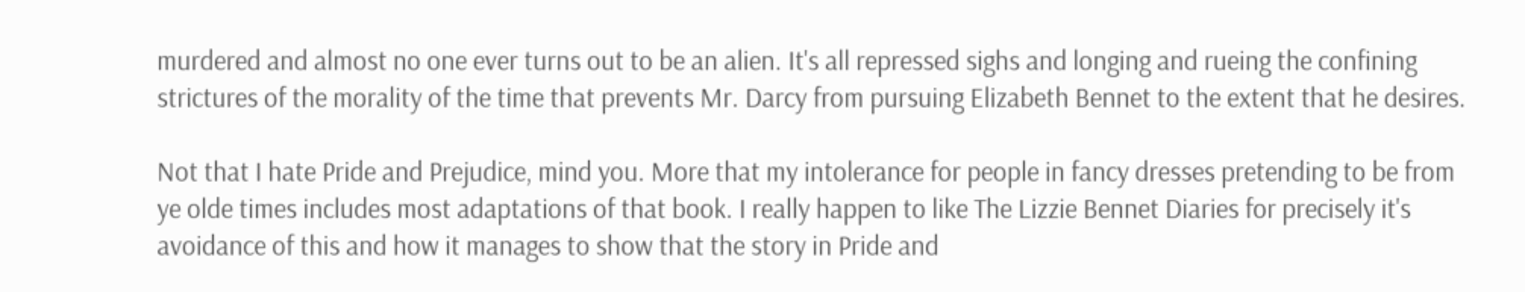murdered and almost no one ever turns out to be an alien. It's all repressed sighs and longing and rueing the confining strictures of the morality of the time that prevents Mr. Darcy from pursuing Elizabeth Bennet to the extent that he desires.

Not that I hate Pride and Prejudice, mind you. More that my intolerance for people in fancy dresses pretending to be from ye olde times includes most adaptations of that book. I really happen to like The Lizzie Bennet Diaries for precisely it's avoidance of this and how it manages to show that the story in Pride and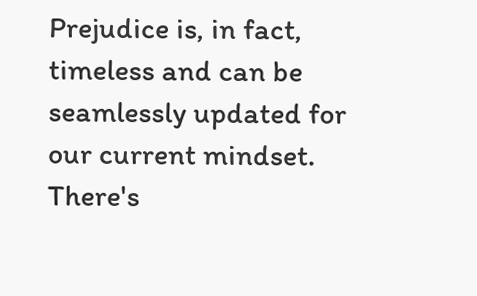Prejudice is, in fact, timeless and can be seamlessly updated for our current mindset. There's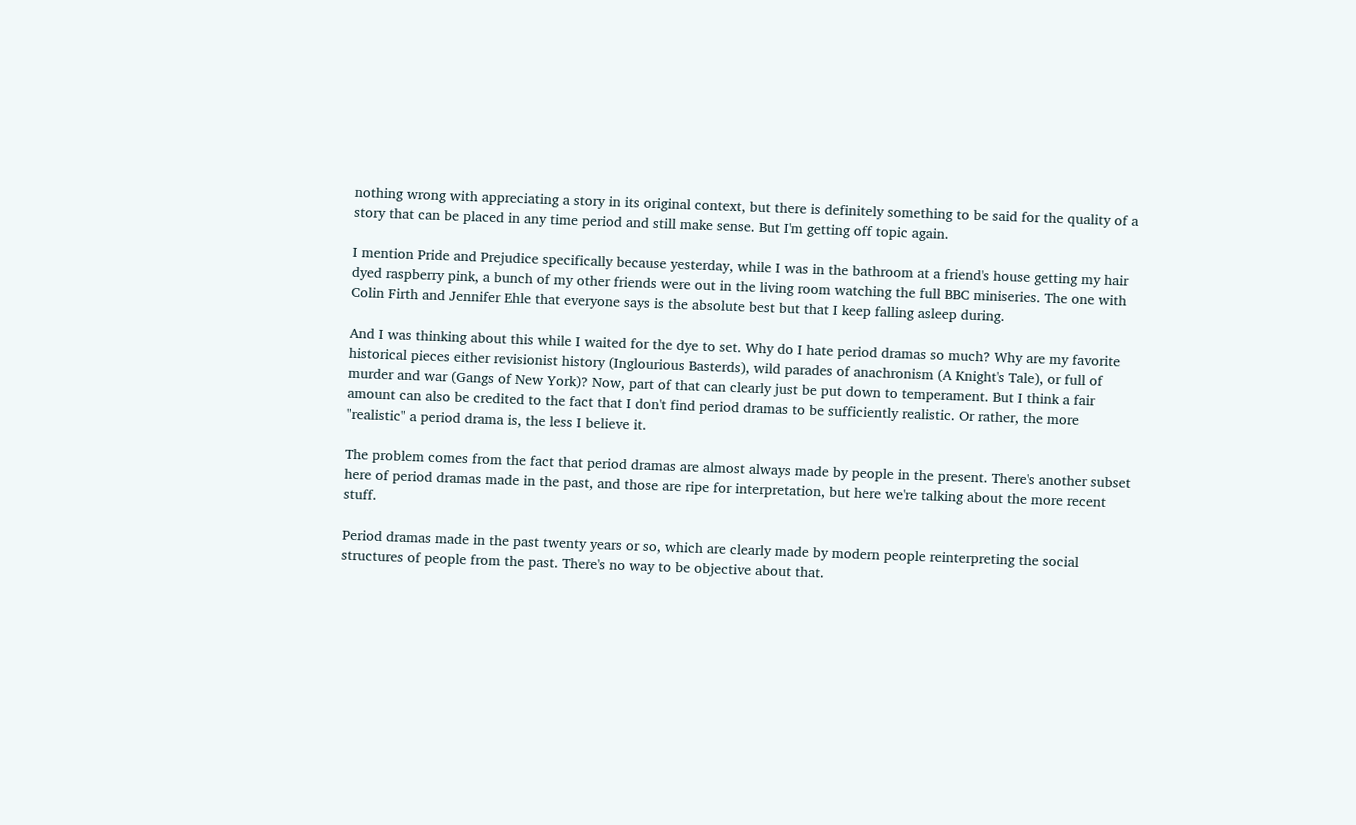nothing wrong with appreciating a story in its original context, but there is definitely something to be said for the quality of a story that can be placed in any time period and still make sense. But I'm getting off topic again.

I mention Pride and Prejudice specifically because yesterday, while I was in the bathroom at a friend's house getting my hair dyed raspberry pink, a bunch of my other friends were out in the living room watching the full BBC miniseries. The one with Colin Firth and Jennifer Ehle that everyone says is the absolute best but that I keep falling asleep during.

And I was thinking about this while I waited for the dye to set. Why do I hate period dramas so much? Why are my favorite historical pieces either revisionist history (Inglourious Basterds), wild parades of anachronism (A Knight's Tale), or full of murder and war (Gangs of New York)? Now, part of that can clearly just be put down to temperament. But I think a fair amount can also be credited to the fact that I don't find period dramas to be sufficiently realistic. Or rather, the more "realistic" a period drama is, the less I believe it.

The problem comes from the fact that period dramas are almost always made by people in the present. There's another subset here of period dramas made in the past, and those are ripe for interpretation, but here we're talking about the more recent stuff.

Period dramas made in the past twenty years or so, which are clearly made by modern people reinterpreting the social structures of people from the past. There's no way to be objective about that.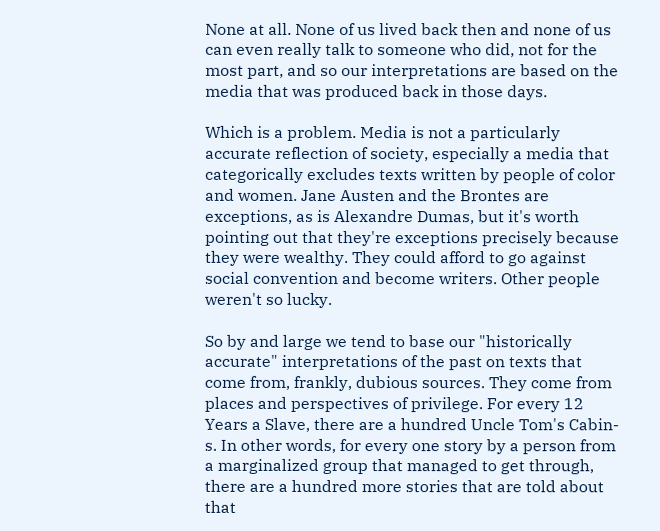None at all. None of us lived back then and none of us can even really talk to someone who did, not for the most part, and so our interpretations are based on the media that was produced back in those days.

Which is a problem. Media is not a particularly accurate reflection of society, especially a media that categorically excludes texts written by people of color and women. Jane Austen and the Brontes are exceptions, as is Alexandre Dumas, but it's worth pointing out that they're exceptions precisely because they were wealthy. They could afford to go against social convention and become writers. Other people weren't so lucky.

So by and large we tend to base our "historically accurate" interpretations of the past on texts that come from, frankly, dubious sources. They come from places and perspectives of privilege. For every 12 Years a Slave, there are a hundred Uncle Tom's Cabin-s. In other words, for every one story by a person from a marginalized group that managed to get through, there are a hundred more stories that are told about that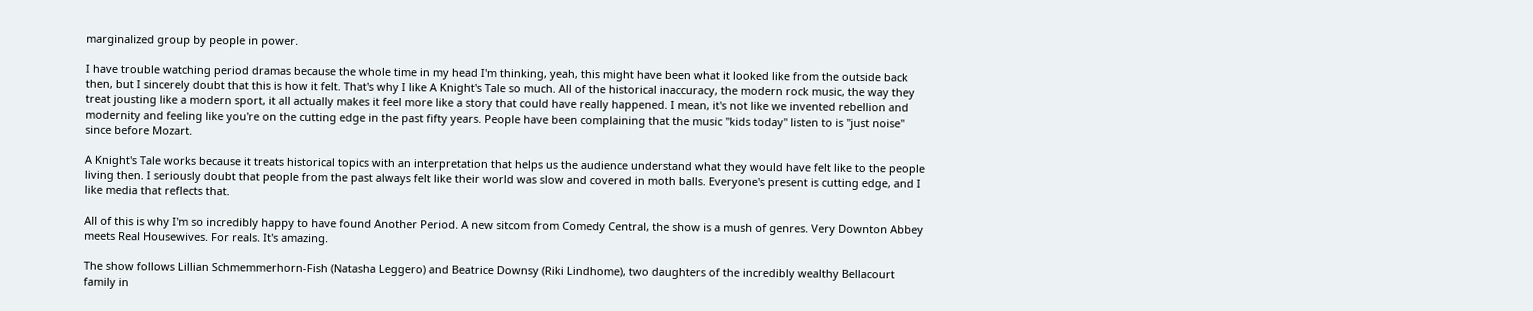marginalized group by people in power.

I have trouble watching period dramas because the whole time in my head I'm thinking, yeah, this might have been what it looked like from the outside back then, but I sincerely doubt that this is how it felt. That's why I like A Knight's Tale so much. All of the historical inaccuracy, the modern rock music, the way they treat jousting like a modern sport, it all actually makes it feel more like a story that could have really happened. I mean, it's not like we invented rebellion and modernity and feeling like you're on the cutting edge in the past fifty years. People have been complaining that the music "kids today" listen to is "just noise" since before Mozart.

A Knight's Tale works because it treats historical topics with an interpretation that helps us the audience understand what they would have felt like to the people living then. I seriously doubt that people from the past always felt like their world was slow and covered in moth balls. Everyone's present is cutting edge, and I like media that reflects that.

All of this is why I'm so incredibly happy to have found Another Period. A new sitcom from Comedy Central, the show is a mush of genres. Very Downton Abbey meets Real Housewives. For reals. It's amazing.

The show follows Lillian Schmemmerhorn-Fish (Natasha Leggero) and Beatrice Downsy (Riki Lindhome), two daughters of the incredibly wealthy Bellacourt family in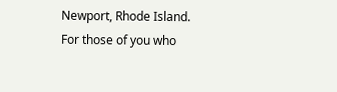Newport, Rhode Island. For those of you who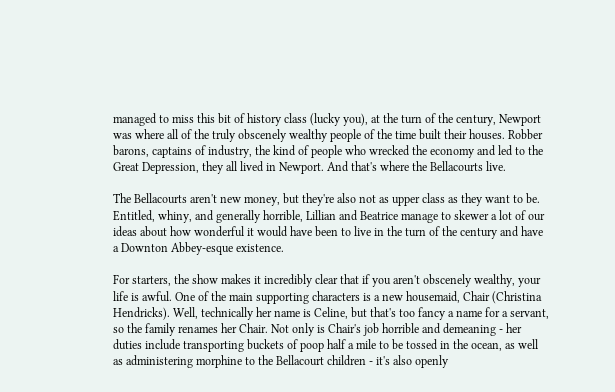managed to miss this bit of history class (lucky you), at the turn of the century, Newport was where all of the truly obscenely wealthy people of the time built their houses. Robber barons, captains of industry, the kind of people who wrecked the economy and led to the Great Depression, they all lived in Newport. And that's where the Bellacourts live.

The Bellacourts aren't new money, but they're also not as upper class as they want to be. Entitled, whiny, and generally horrible, Lillian and Beatrice manage to skewer a lot of our ideas about how wonderful it would have been to live in the turn of the century and have a Downton Abbey-esque existence.

For starters, the show makes it incredibly clear that if you aren't obscenely wealthy, your life is awful. One of the main supporting characters is a new housemaid, Chair (Christina Hendricks). Well, technically her name is Celine, but that's too fancy a name for a servant, so the family renames her Chair. Not only is Chair's job horrible and demeaning - her duties include transporting buckets of poop half a mile to be tossed in the ocean, as well as administering morphine to the Bellacourt children - it's also openly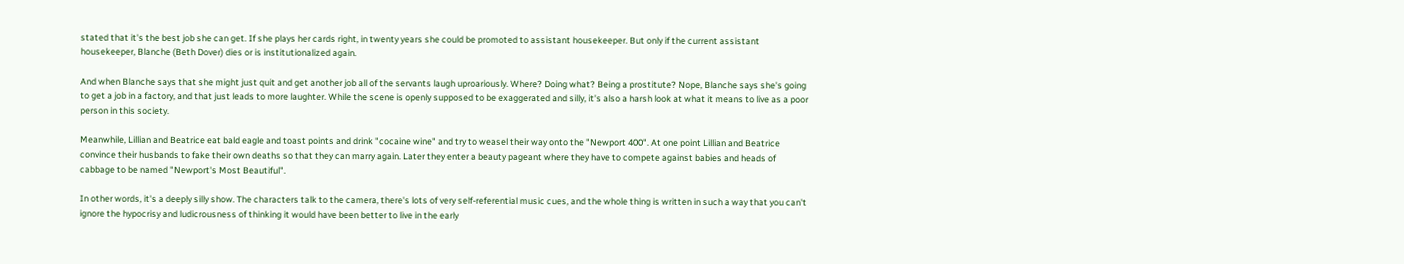stated that it's the best job she can get. If she plays her cards right, in twenty years she could be promoted to assistant housekeeper. But only if the current assistant housekeeper, Blanche (Beth Dover) dies or is institutionalized again.

And when Blanche says that she might just quit and get another job all of the servants laugh uproariously. Where? Doing what? Being a prostitute? Nope, Blanche says she's going to get a job in a factory, and that just leads to more laughter. While the scene is openly supposed to be exaggerated and silly, it's also a harsh look at what it means to live as a poor person in this society.

Meanwhile, Lillian and Beatrice eat bald eagle and toast points and drink "cocaine wine" and try to weasel their way onto the "Newport 400". At one point Lillian and Beatrice convince their husbands to fake their own deaths so that they can marry again. Later they enter a beauty pageant where they have to compete against babies and heads of cabbage to be named "Newport's Most Beautiful".

In other words, it's a deeply silly show. The characters talk to the camera, there's lots of very self-referential music cues, and the whole thing is written in such a way that you can't ignore the hypocrisy and ludicrousness of thinking it would have been better to live in the early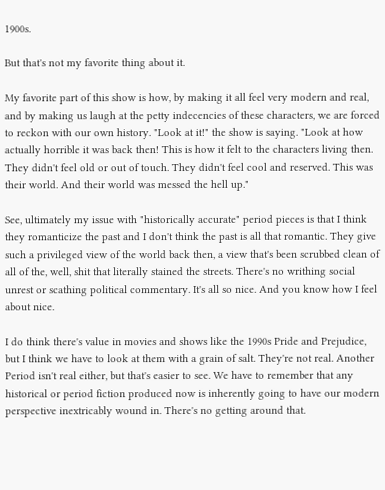1900s.

But that's not my favorite thing about it.

My favorite part of this show is how, by making it all feel very modern and real, and by making us laugh at the petty indecencies of these characters, we are forced to reckon with our own history. "Look at it!" the show is saying. "Look at how actually horrible it was back then! This is how it felt to the characters living then. They didn't feel old or out of touch. They didn't feel cool and reserved. This was their world. And their world was messed the hell up."

See, ultimately my issue with "historically accurate" period pieces is that I think they romanticize the past and I don't think the past is all that romantic. They give such a privileged view of the world back then, a view that's been scrubbed clean of all of the, well, shit that literally stained the streets. There's no writhing social unrest or scathing political commentary. It's all so nice. And you know how I feel about nice.

I do think there's value in movies and shows like the 1990s Pride and Prejudice, but I think we have to look at them with a grain of salt. They're not real. Another Period isn't real either, but that's easier to see. We have to remember that any historical or period fiction produced now is inherently going to have our modern perspective inextricably wound in. There's no getting around that.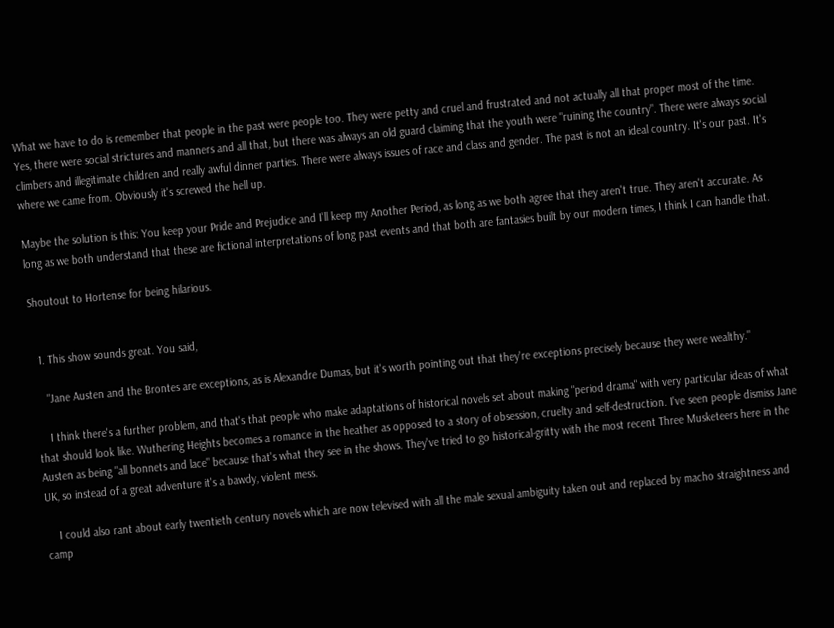What we have to do is remember that people in the past were people too. They were petty and cruel and frustrated and not actually all that proper most of the time. Yes, there were social strictures and manners and all that, but there was always an old guard claiming that the youth were "ruining the country". There were always social climbers and illegitimate children and really awful dinner parties. There were always issues of race and class and gender. The past is not an ideal country. It's our past. It's where we came from. Obviously it's screwed the hell up.

Maybe the solution is this: You keep your Pride and Prejudice and I'll keep my Another Period, as long as we both agree that they aren't true. They aren't accurate. As long as we both understand that these are fictional interpretations of long past events and that both are fantasies built by our modern times, I think I can handle that.

Shoutout to Hortense for being hilarious.


  1. This show sounds great. You said,

    "Jane Austen and the Brontes are exceptions, as is Alexandre Dumas, but it's worth pointing out that they're exceptions precisely because they were wealthy."

    I think there's a further problem, and that's that people who make adaptations of historical novels set about making "period drama" with very particular ideas of what that should look like. Wuthering Heights becomes a romance in the heather as opposed to a story of obsession, cruelty and self-destruction. I've seen people dismiss Jane Austen as being "all bonnets and lace" because that's what they see in the shows. They've tried to go historical-gritty with the most recent Three Musketeers here in the UK, so instead of a great adventure it's a bawdy, violent mess.

    I could also rant about early twentieth century novels which are now televised with all the male sexual ambiguity taken out and replaced by macho straightness and camp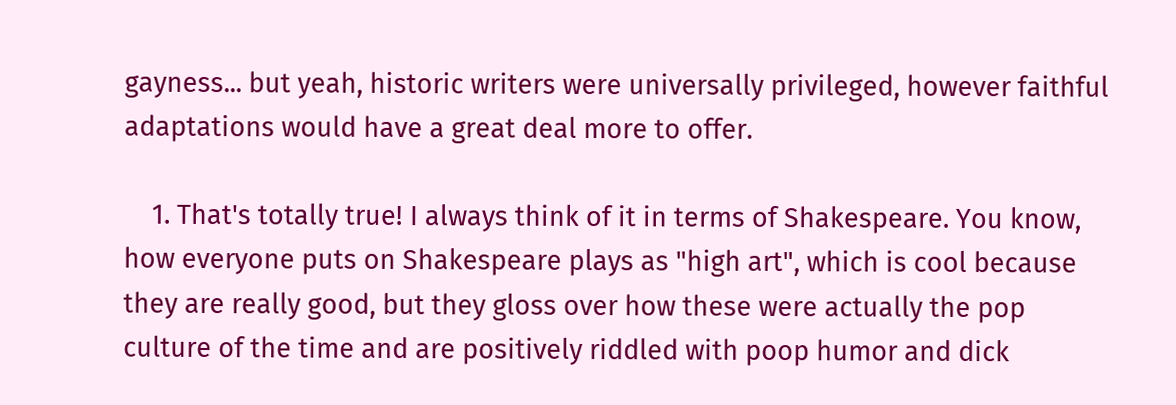gayness... but yeah, historic writers were universally privileged, however faithful adaptations would have a great deal more to offer.

    1. That's totally true! I always think of it in terms of Shakespeare. You know, how everyone puts on Shakespeare plays as "high art", which is cool because they are really good, but they gloss over how these were actually the pop culture of the time and are positively riddled with poop humor and dick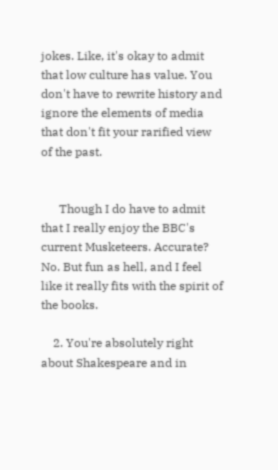jokes. Like, it's okay to admit that low culture has value. You don't have to rewrite history and ignore the elements of media that don't fit your rarified view of the past.


      Though I do have to admit that I really enjoy the BBC's current Musketeers. Accurate? No. But fun as hell, and I feel like it really fits with the spirit of the books.

    2. You're absolutely right about Shakespeare and in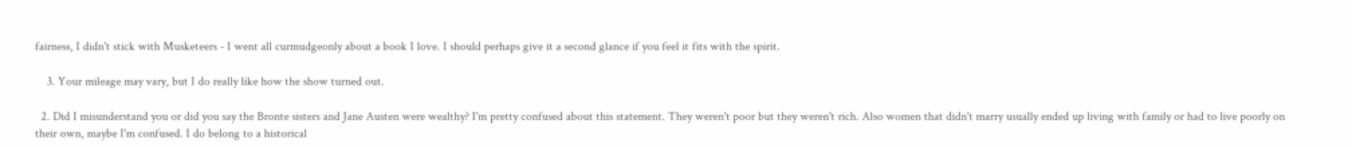fairness, I didn't stick with Musketeers - I went all curmudgeonly about a book I love. I should perhaps give it a second glance if you feel it fits with the spirit.

    3. Your mileage may vary, but I do really like how the show turned out.

  2. Did I misunderstand you or did you say the Bronte sisters and Jane Austen were wealthy? I'm pretty confused about this statement. They weren't poor but they weren't rich. Also women that didn't marry usually ended up living with family or had to live poorly on their own, maybe I'm confused. I do belong to a historical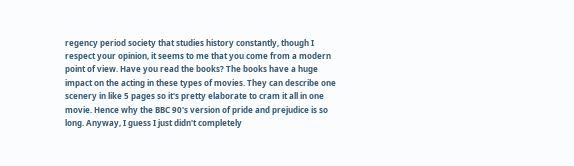regency period society that studies history constantly, though I respect your opinion, it seems to me that you come from a modern point of view. Have you read the books? The books have a huge impact on the acting in these types of movies. They can describe one scenery in like 5 pages so it's pretty elaborate to cram it all in one movie. Hence why the BBC 90's version of pride and prejudice is so long. Anyway, I guess I just didn't completely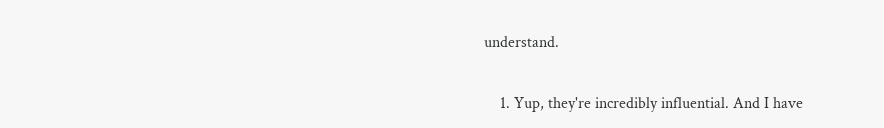understand.

    1. Yup, they're incredibly influential. And I have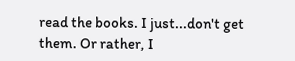read the books. I just...don't get them. Or rather, I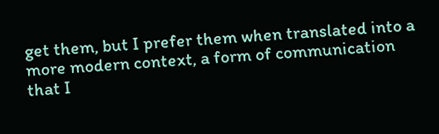get them, but I prefer them when translated into a more modern context, a form of communication that I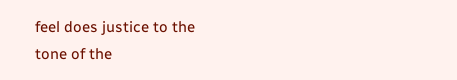feel does justice to the tone of the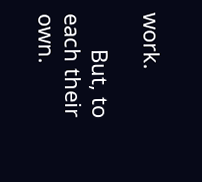work.

      But, to each their own.